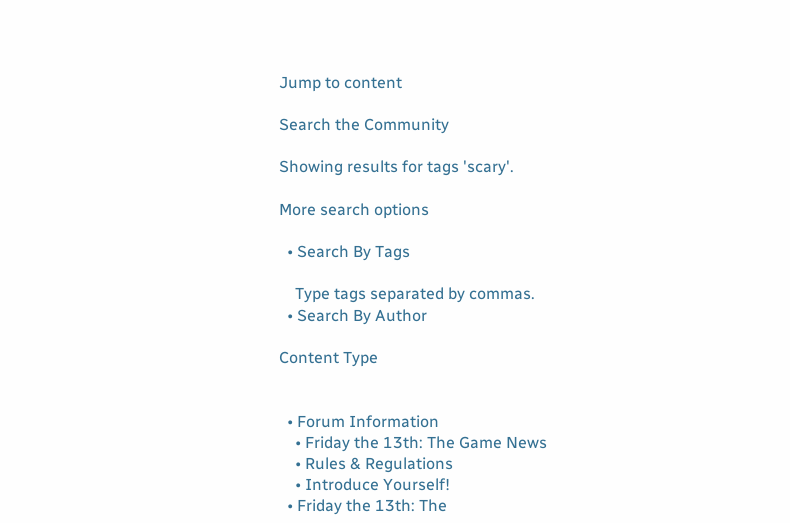Jump to content

Search the Community

Showing results for tags 'scary'.

More search options

  • Search By Tags

    Type tags separated by commas.
  • Search By Author

Content Type


  • Forum Information
    • Friday the 13th: The Game News
    • Rules & Regulations
    • Introduce Yourself!
  • Friday the 13th: The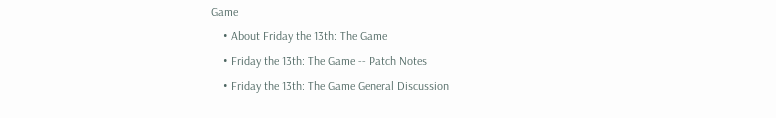Game
    • About Friday the 13th: The Game
    • Friday the 13th: The Game -- Patch Notes
    • Friday the 13th: The Game General Discussion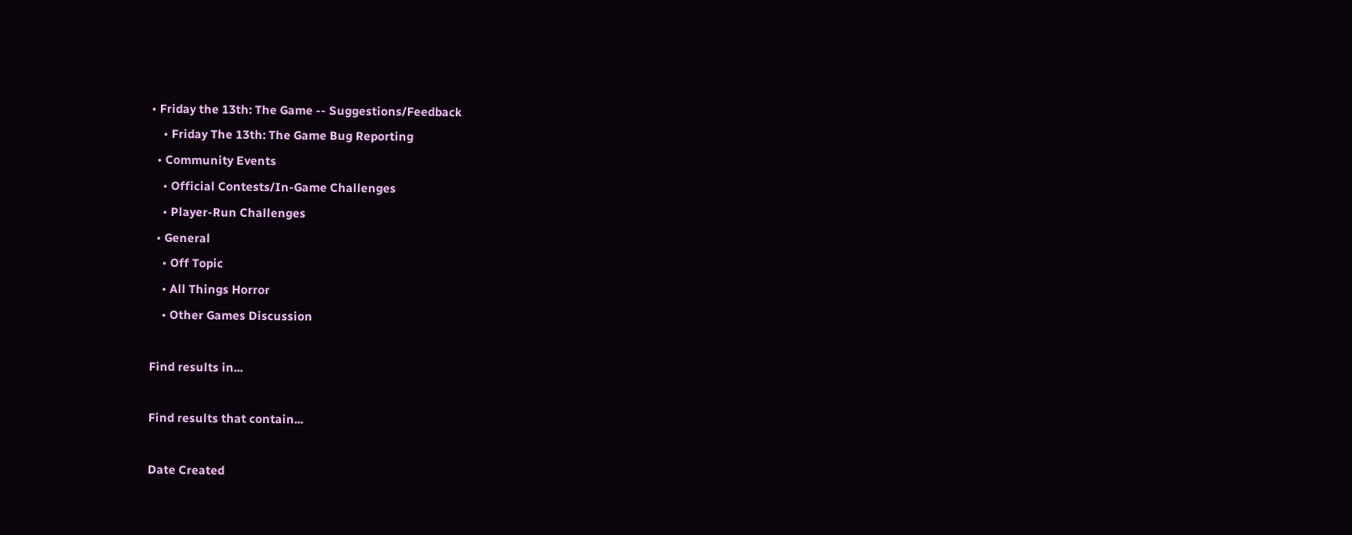• Friday the 13th: The Game -- Suggestions/Feedback
    • Friday The 13th: The Game Bug Reporting
  • Community Events
    • Official Contests/In-Game Challenges
    • Player-Run Challenges
  • General
    • Off Topic
    • All Things Horror
    • Other Games Discussion

Find results in...

Find results that contain...

Date Created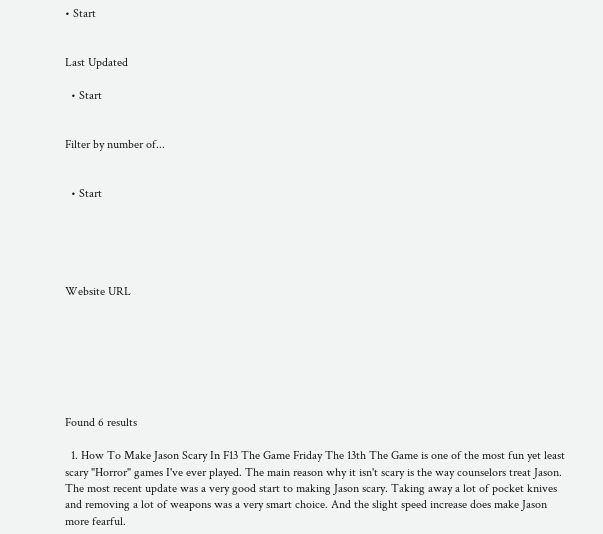• Start


Last Updated

  • Start


Filter by number of...


  • Start





Website URL







Found 6 results

  1. How To Make Jason Scary In F13 The Game Friday The 13th The Game is one of the most fun yet least scary "Horror" games I've ever played. The main reason why it isn't scary is the way counselors treat Jason. The most recent update was a very good start to making Jason scary. Taking away a lot of pocket knives and removing a lot of weapons was a very smart choice. And the slight speed increase does make Jason more fearful.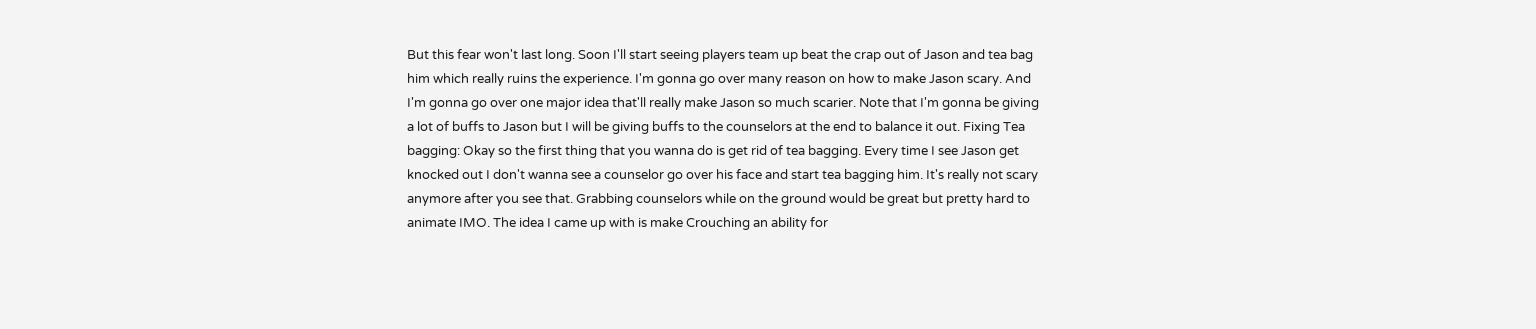But this fear won't last long. Soon I'll start seeing players team up beat the crap out of Jason and tea bag him which really ruins the experience. I'm gonna go over many reason on how to make Jason scary. And I'm gonna go over one major idea that'll really make Jason so much scarier. Note that I'm gonna be giving a lot of buffs to Jason but I will be giving buffs to the counselors at the end to balance it out. Fixing Tea bagging: Okay so the first thing that you wanna do is get rid of tea bagging. Every time I see Jason get knocked out I don't wanna see a counselor go over his face and start tea bagging him. It's really not scary anymore after you see that. Grabbing counselors while on the ground would be great but pretty hard to animate IMO. The idea I came up with is make Crouching an ability for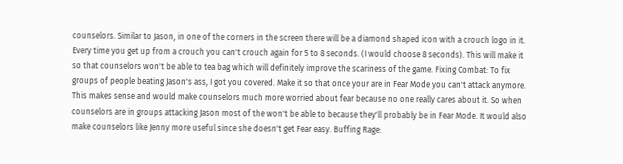counselors. Similar to Jason, in one of the corners in the screen there will be a diamond shaped icon with a crouch logo in it. Every time you get up from a crouch you can't crouch again for 5 to 8 seconds. (I would choose 8 seconds). This will make it so that counselors won't be able to tea bag which will definitely improve the scariness of the game. Fixing Combat: To fix groups of people beating Jason's ass, I got you covered. Make it so that once your are in Fear Mode you can't attack anymore. This makes sense and would make counselors much more worried about fear because no one really cares about it. So when counselors are in groups attacking Jason most of the won't be able to because they'll probably be in Fear Mode. It would also make counselors like Jenny more useful since she doesn't get Fear easy. Buffing Rage: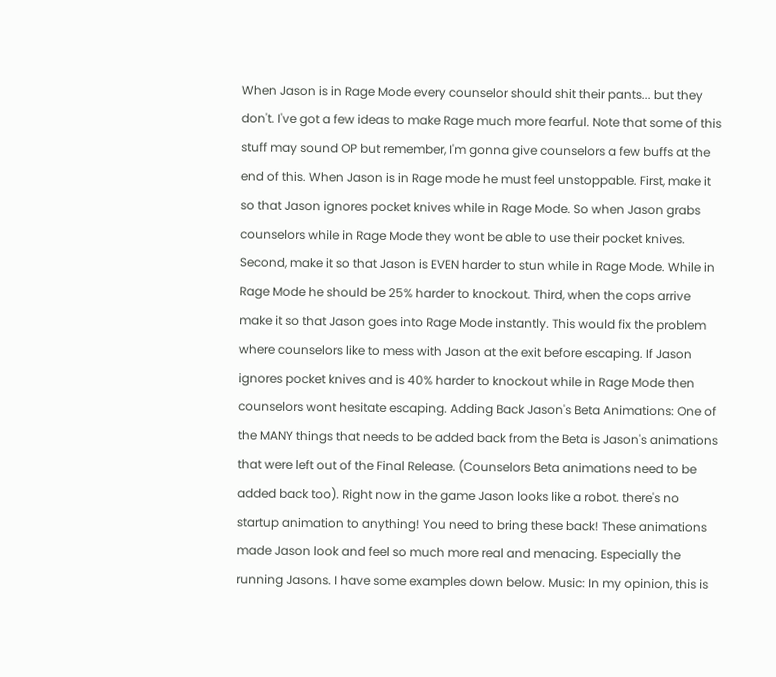When Jason is in Rage Mode every counselor should shit their pants... but they don't. I've got a few ideas to make Rage much more fearful. Note that some of this stuff may sound OP but remember, I'm gonna give counselors a few buffs at the end of this. When Jason is in Rage mode he must feel unstoppable. First, make it so that Jason ignores pocket knives while in Rage Mode. So when Jason grabs counselors while in Rage Mode they wont be able to use their pocket knives. Second, make it so that Jason is EVEN harder to stun while in Rage Mode. While in Rage Mode he should be 25% harder to knockout. Third, when the cops arrive make it so that Jason goes into Rage Mode instantly. This would fix the problem where counselors like to mess with Jason at the exit before escaping. If Jason ignores pocket knives and is 40% harder to knockout while in Rage Mode then counselors wont hesitate escaping. Adding Back Jason's Beta Animations: One of the MANY things that needs to be added back from the Beta is Jason's animations that were left out of the Final Release. (Counselors Beta animations need to be added back too). Right now in the game Jason looks like a robot. there's no startup animation to anything! You need to bring these back! These animations made Jason look and feel so much more real and menacing. Especially the running Jasons. I have some examples down below. Music: In my opinion, this is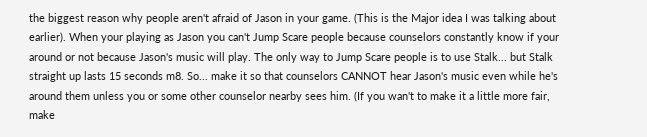the biggest reason why people aren't afraid of Jason in your game. (This is the Major idea I was talking about earlier). When your playing as Jason you can't Jump Scare people because counselors constantly know if your around or not because Jason's music will play. The only way to Jump Scare people is to use Stalk... but Stalk straight up lasts 15 seconds m8. So... make it so that counselors CANNOT hear Jason's music even while he's around them unless you or some other counselor nearby sees him. (If you wan't to make it a little more fair, make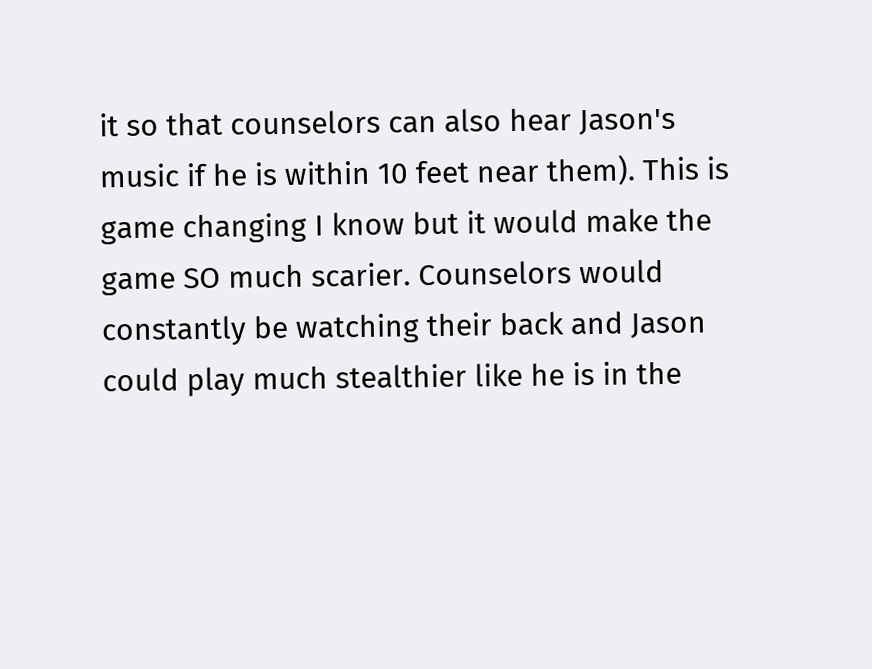it so that counselors can also hear Jason's music if he is within 10 feet near them). This is game changing I know but it would make the game SO much scarier. Counselors would constantly be watching their back and Jason could play much stealthier like he is in the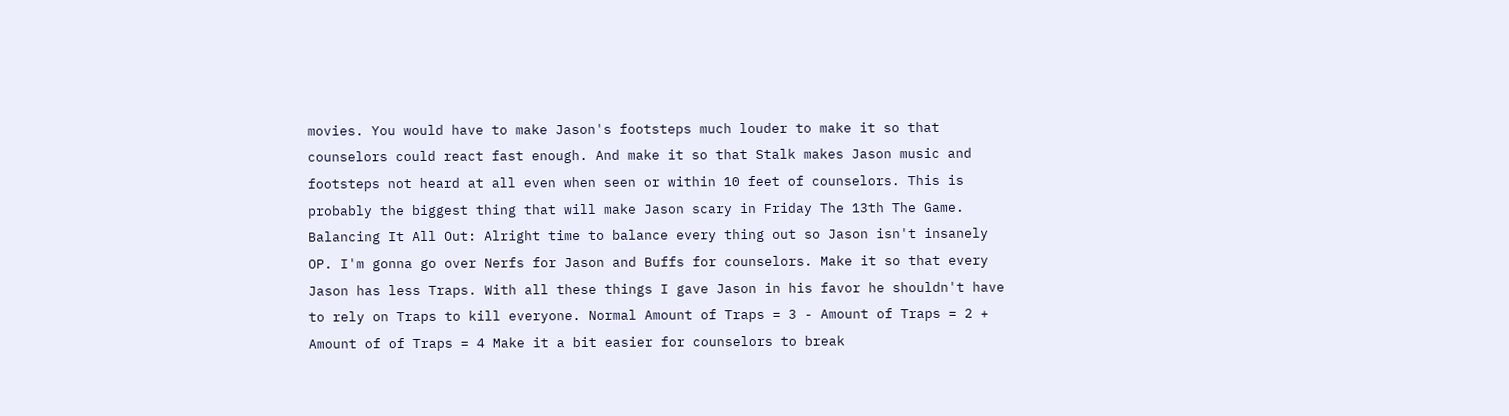movies. You would have to make Jason's footsteps much louder to make it so that counselors could react fast enough. And make it so that Stalk makes Jason music and footsteps not heard at all even when seen or within 10 feet of counselors. This is probably the biggest thing that will make Jason scary in Friday The 13th The Game. Balancing It All Out: Alright time to balance every thing out so Jason isn't insanely OP. I'm gonna go over Nerfs for Jason and Buffs for counselors. Make it so that every Jason has less Traps. With all these things I gave Jason in his favor he shouldn't have to rely on Traps to kill everyone. Normal Amount of Traps = 3 - Amount of Traps = 2 + Amount of of Traps = 4 Make it a bit easier for counselors to break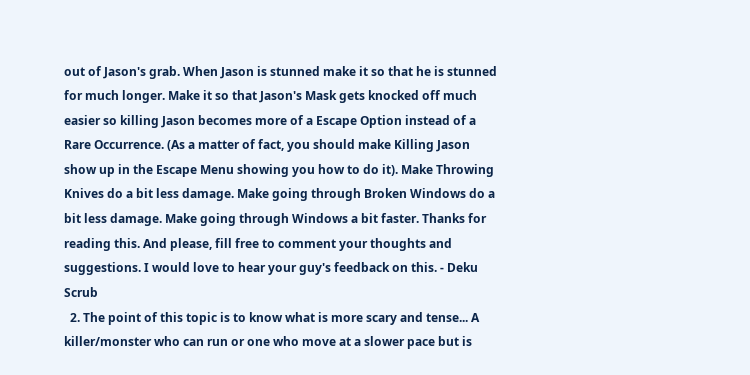out of Jason's grab. When Jason is stunned make it so that he is stunned for much longer. Make it so that Jason's Mask gets knocked off much easier so killing Jason becomes more of a Escape Option instead of a Rare Occurrence. (As a matter of fact, you should make Killing Jason show up in the Escape Menu showing you how to do it). Make Throwing Knives do a bit less damage. Make going through Broken Windows do a bit less damage. Make going through Windows a bit faster. Thanks for reading this. And please, fill free to comment your thoughts and suggestions. I would love to hear your guy's feedback on this. - Deku Scrub
  2. The point of this topic is to know what is more scary and tense... A killer/monster who can run or one who move at a slower pace but is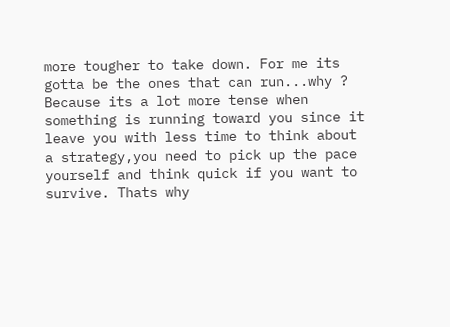more tougher to take down. For me its gotta be the ones that can run...why ? Because its a lot more tense when something is running toward you since it leave you with less time to think about a strategy,you need to pick up the pace yourself and think quick if you want to survive. Thats why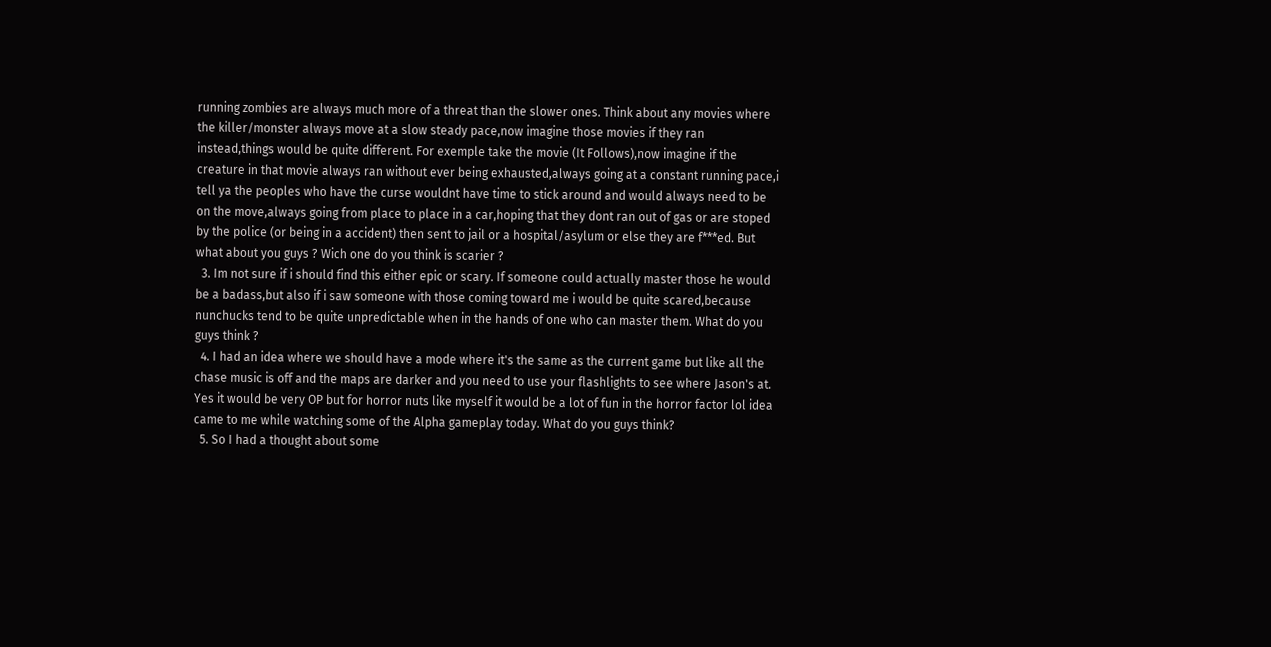running zombies are always much more of a threat than the slower ones. Think about any movies where the killer/monster always move at a slow steady pace,now imagine those movies if they ran instead,things would be quite different. For exemple take the movie (It Follows),now imagine if the creature in that movie always ran without ever being exhausted,always going at a constant running pace,i tell ya the peoples who have the curse wouldnt have time to stick around and would always need to be on the move,always going from place to place in a car,hoping that they dont ran out of gas or are stoped by the police (or being in a accident) then sent to jail or a hospital/asylum or else they are f***ed. But what about you guys ? Wich one do you think is scarier ?
  3. Im not sure if i should find this either epic or scary. If someone could actually master those he would be a badass,but also if i saw someone with those coming toward me i would be quite scared,because nunchucks tend to be quite unpredictable when in the hands of one who can master them. What do you guys think ?
  4. I had an idea where we should have a mode where it's the same as the current game but like all the chase music is off and the maps are darker and you need to use your flashlights to see where Jason's at. Yes it would be very OP but for horror nuts like myself it would be a lot of fun in the horror factor lol idea came to me while watching some of the Alpha gameplay today. What do you guys think?
  5. So I had a thought about some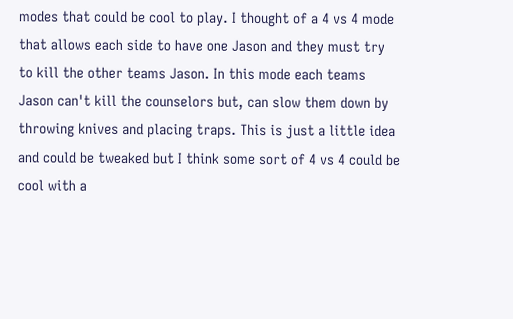modes that could be cool to play. I thought of a 4 vs 4 mode that allows each side to have one Jason and they must try to kill the other teams Jason. In this mode each teams Jason can't kill the counselors but, can slow them down by throwing knives and placing traps. This is just a little idea and could be tweaked but I think some sort of 4 vs 4 could be cool with a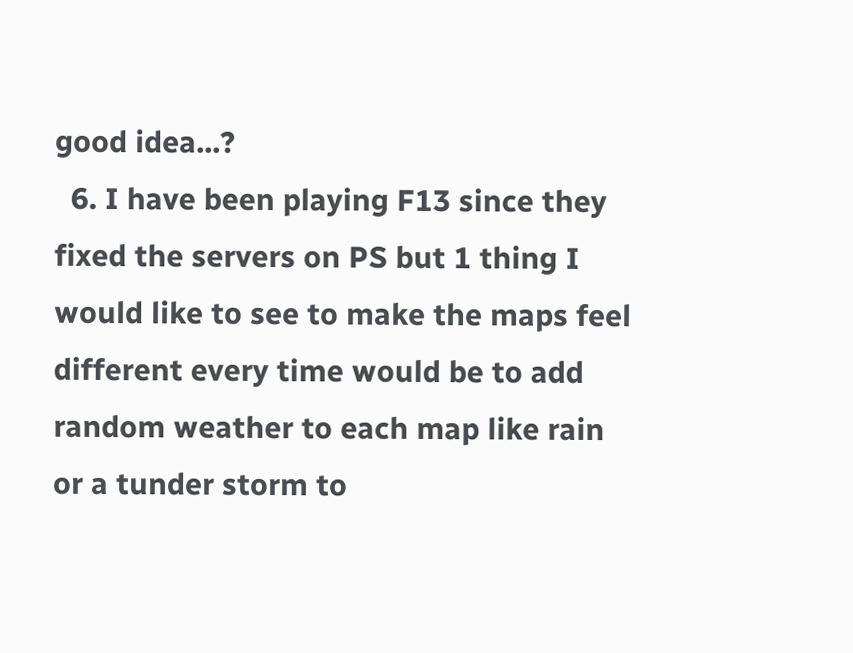good idea...?
  6. I have been playing F13 since they fixed the servers on PS but 1 thing I would like to see to make the maps feel different every time would be to add random weather to each map like rain or a tunder storm to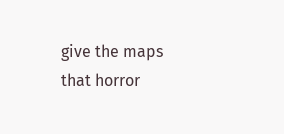give the maps that horror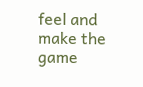feel and make the game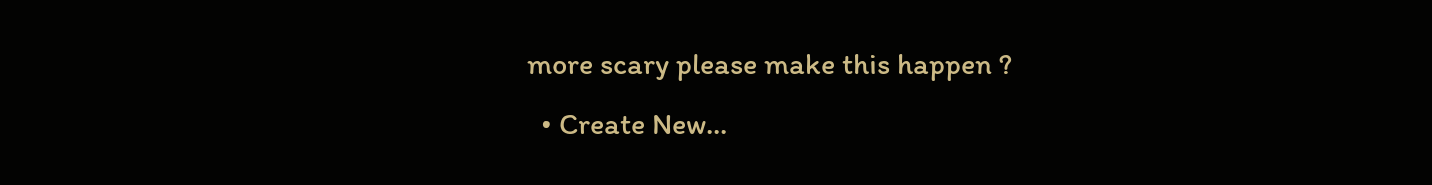more scary please make this happen ?
  • Create New...